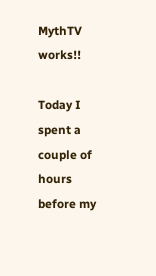MythTV works!!

Today I spent a couple of hours before my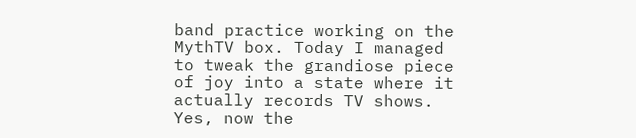band practice working on the MythTV box. Today I managed to tweak the grandiose piece of joy into a state where it actually records TV shows. Yes, now the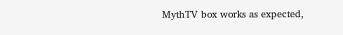MythTV box works as expected,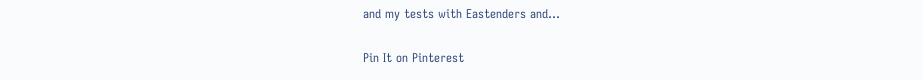and my tests with Eastenders and...

Pin It on Pinterest